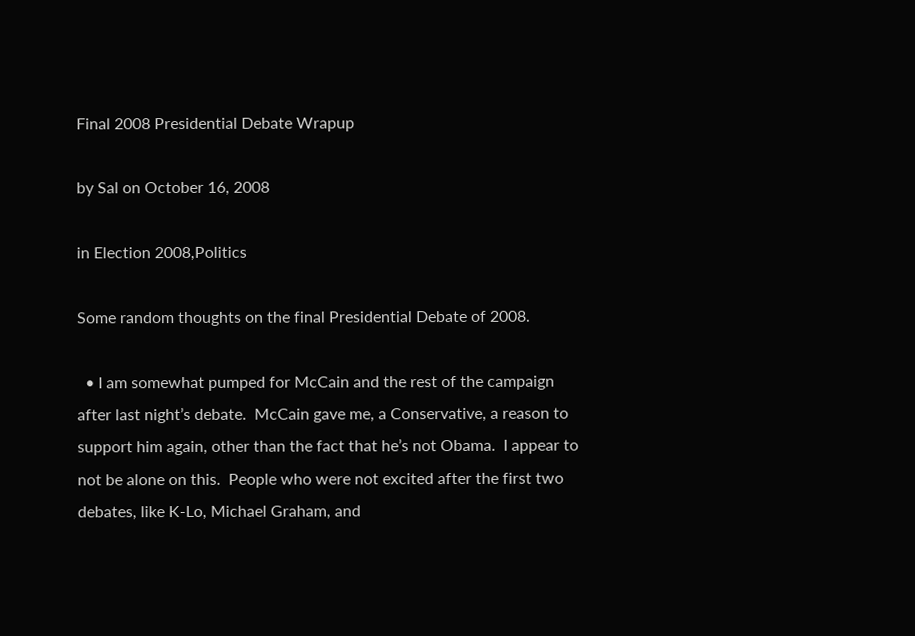Final 2008 Presidential Debate Wrapup

by Sal on October 16, 2008

in Election 2008,Politics

Some random thoughts on the final Presidential Debate of 2008.

  • I am somewhat pumped for McCain and the rest of the campaign after last night’s debate.  McCain gave me, a Conservative, a reason to support him again, other than the fact that he’s not Obama.  I appear to not be alone on this.  People who were not excited after the first two debates, like K-Lo, Michael Graham, and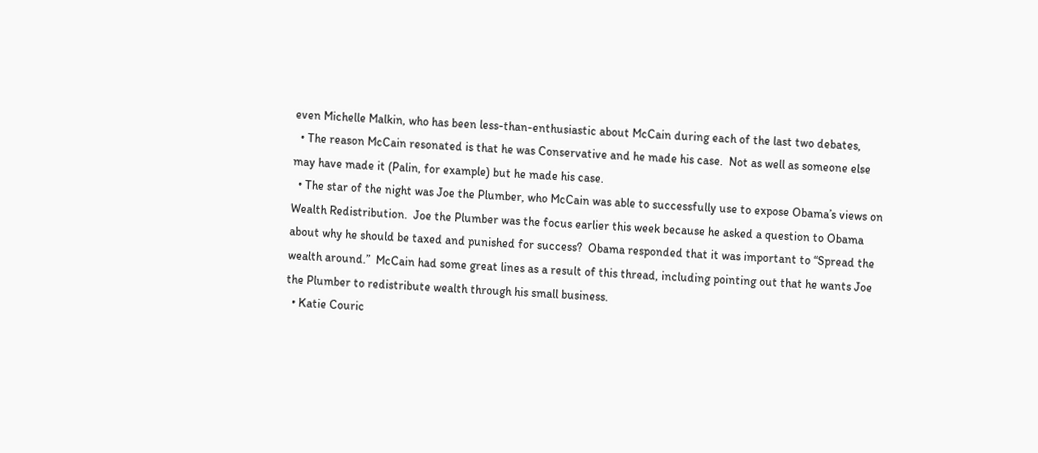even Michelle Malkin, who has been less-than-enthusiastic about McCain during each of the last two debates,
  • The reason McCain resonated is that he was Conservative and he made his case.  Not as well as someone else may have made it (Palin, for example) but he made his case.
  • The star of the night was Joe the Plumber, who McCain was able to successfully use to expose Obama’s views on Wealth Redistribution.  Joe the Plumber was the focus earlier this week because he asked a question to Obama about why he should be taxed and punished for success?  Obama responded that it was important to “Spread the wealth around.”  McCain had some great lines as a result of this thread, including pointing out that he wants Joe the Plumber to redistribute wealth through his small business.
  • Katie Couric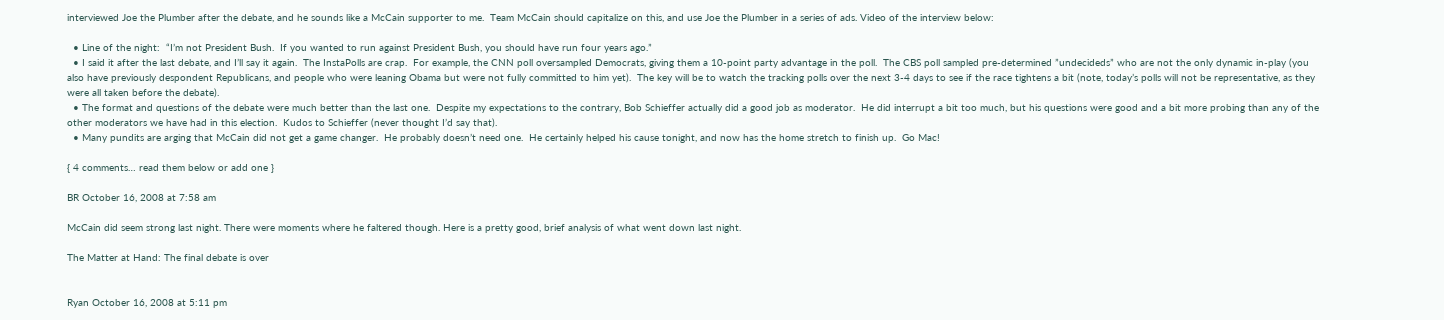interviewed Joe the Plumber after the debate, and he sounds like a McCain supporter to me.  Team McCain should capitalize on this, and use Joe the Plumber in a series of ads. Video of the interview below:

  • Line of the night:  “I’m not President Bush.  If you wanted to run against President Bush, you should have run four years ago.”
  • I said it after the last debate, and I’ll say it again.  The InstaPolls are crap.  For example, the CNN poll oversampled Democrats, giving them a 10-point party advantage in the poll.  The CBS poll sampled pre-determined ”undecideds” who are not the only dynamic in-play (you also have previously despondent Republicans, and people who were leaning Obama but were not fully committed to him yet).  The key will be to watch the tracking polls over the next 3-4 days to see if the race tightens a bit (note, today’s polls will not be representative, as they were all taken before the debate).
  • The format and questions of the debate were much better than the last one.  Despite my expectations to the contrary, Bob Schieffer actually did a good job as moderator.  He did interrupt a bit too much, but his questions were good and a bit more probing than any of the other moderators we have had in this election.  Kudos to Schieffer (never thought I’d say that).
  • Many pundits are arging that McCain did not get a game changer.  He probably doesn’t need one.  He certainly helped his cause tonight, and now has the home stretch to finish up.  Go Mac!

{ 4 comments… read them below or add one }

BR October 16, 2008 at 7:58 am

McCain did seem strong last night. There were moments where he faltered though. Here is a pretty good, brief analysis of what went down last night.

The Matter at Hand: The final debate is over


Ryan October 16, 2008 at 5:11 pm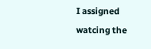I assigned watcing the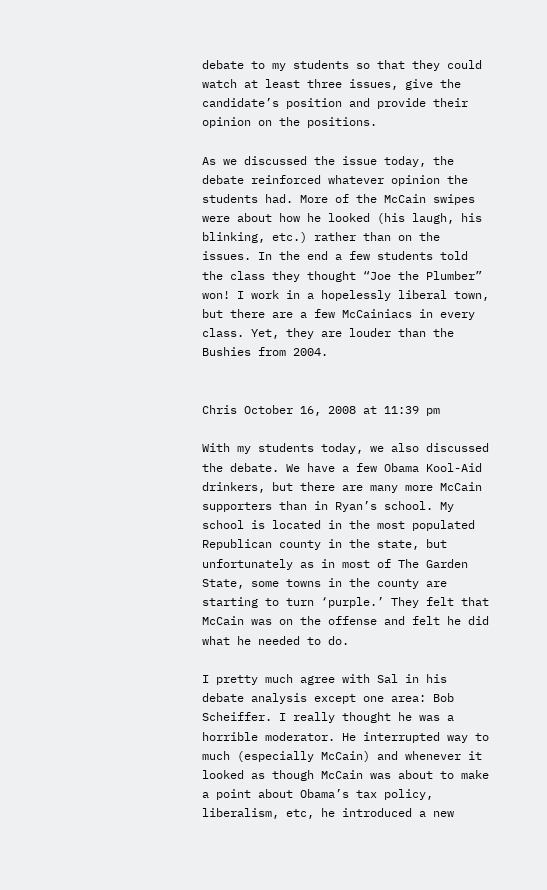debate to my students so that they could watch at least three issues, give the candidate’s position and provide their opinion on the positions.

As we discussed the issue today, the debate reinforced whatever opinion the students had. More of the McCain swipes were about how he looked (his laugh, his blinking, etc.) rather than on the issues. In the end a few students told the class they thought “Joe the Plumber” won! I work in a hopelessly liberal town, but there are a few McCainiacs in every class. Yet, they are louder than the Bushies from 2004.


Chris October 16, 2008 at 11:39 pm

With my students today, we also discussed the debate. We have a few Obama Kool-Aid drinkers, but there are many more McCain supporters than in Ryan’s school. My school is located in the most populated Republican county in the state, but unfortunately as in most of The Garden State, some towns in the county are starting to turn ‘purple.’ They felt that McCain was on the offense and felt he did what he needed to do.

I pretty much agree with Sal in his debate analysis except one area: Bob Scheiffer. I really thought he was a horrible moderator. He interrupted way to much (especially McCain) and whenever it looked as though McCain was about to make a point about Obama’s tax policy, liberalism, etc, he introduced a new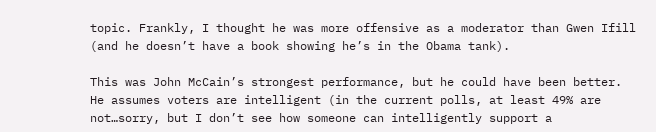topic. Frankly, I thought he was more offensive as a moderator than Gwen Ifill (and he doesn’t have a book showing he’s in the Obama tank).

This was John McCain’s strongest performance, but he could have been better. He assumes voters are intelligent (in the current polls, at least 49% are not…sorry, but I don’t see how someone can intelligently support a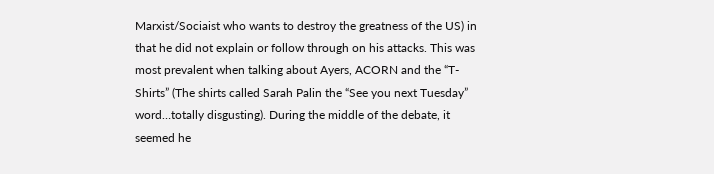Marxist/Sociaist who wants to destroy the greatness of the US) in that he did not explain or follow through on his attacks. This was most prevalent when talking about Ayers, ACORN and the “T-Shirts” (The shirts called Sarah Palin the “See you next Tuesday” word…totally disgusting). During the middle of the debate, it seemed he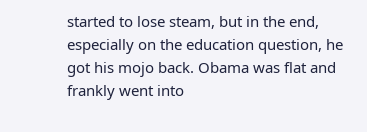started to lose steam, but in the end, especially on the education question, he got his mojo back. Obama was flat and frankly went into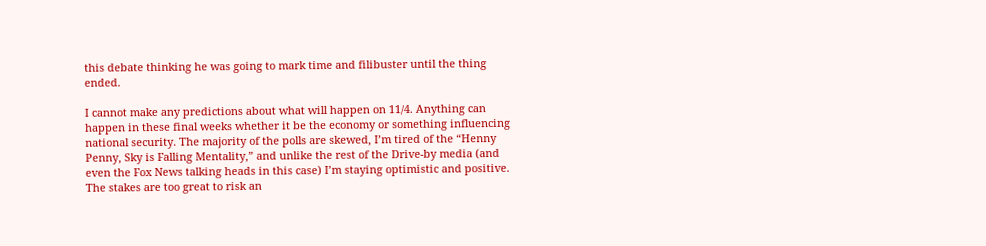this debate thinking he was going to mark time and filibuster until the thing ended.

I cannot make any predictions about what will happen on 11/4. Anything can happen in these final weeks whether it be the economy or something influencing national security. The majority of the polls are skewed, I’m tired of the “Henny Penny, Sky is Falling Mentality,” and unlike the rest of the Drive-by media (and even the Fox News talking heads in this case) I’m staying optimistic and positive. The stakes are too great to risk an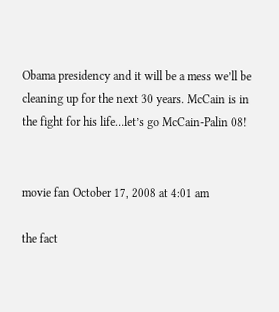Obama presidency and it will be a mess we’ll be cleaning up for the next 30 years. McCain is in the fight for his life…let’s go McCain-Palin 08!


movie fan October 17, 2008 at 4:01 am

the fact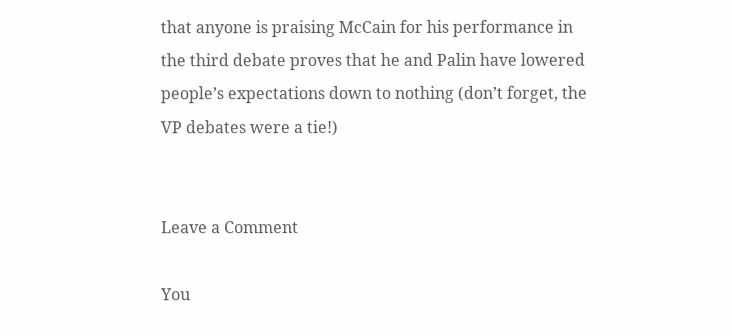that anyone is praising McCain for his performance in the third debate proves that he and Palin have lowered people’s expectations down to nothing (don’t forget, the VP debates were a tie!)


Leave a Comment

You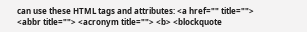can use these HTML tags and attributes: <a href="" title=""> <abbr title=""> <acronym title=""> <b> <blockquote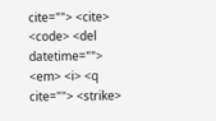cite=""> <cite> <code> <del datetime=""> <em> <i> <q cite=""> <strike>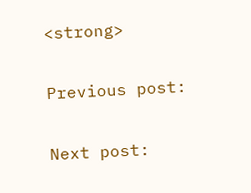<strong>

Previous post:

Next post: